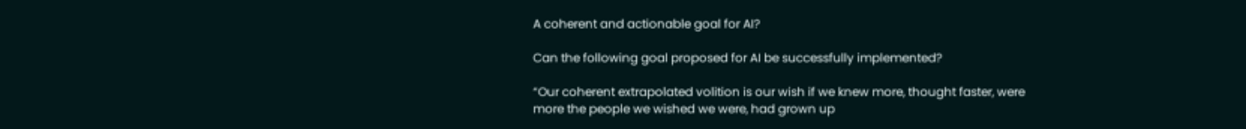A coherent and actionable goal for AI?

Can the following goal proposed for AI be successfully implemented?

“Our coherent extrapolated volition is our wish if we knew more, thought faster, were more the people we wished we were, had grown up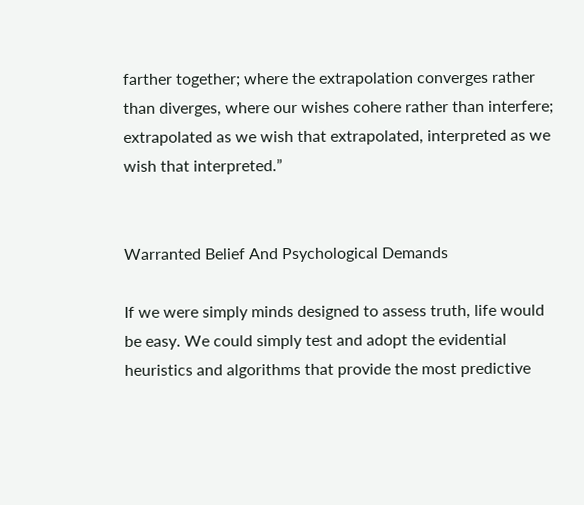farther together; where the extrapolation converges rather than diverges, where our wishes cohere rather than interfere; extrapolated as we wish that extrapolated, interpreted as we wish that interpreted.”


Warranted Belief And Psychological Demands

If we were simply minds designed to assess truth, life would be easy. We could simply test and adopt the evidential heuristics and algorithms that provide the most predictive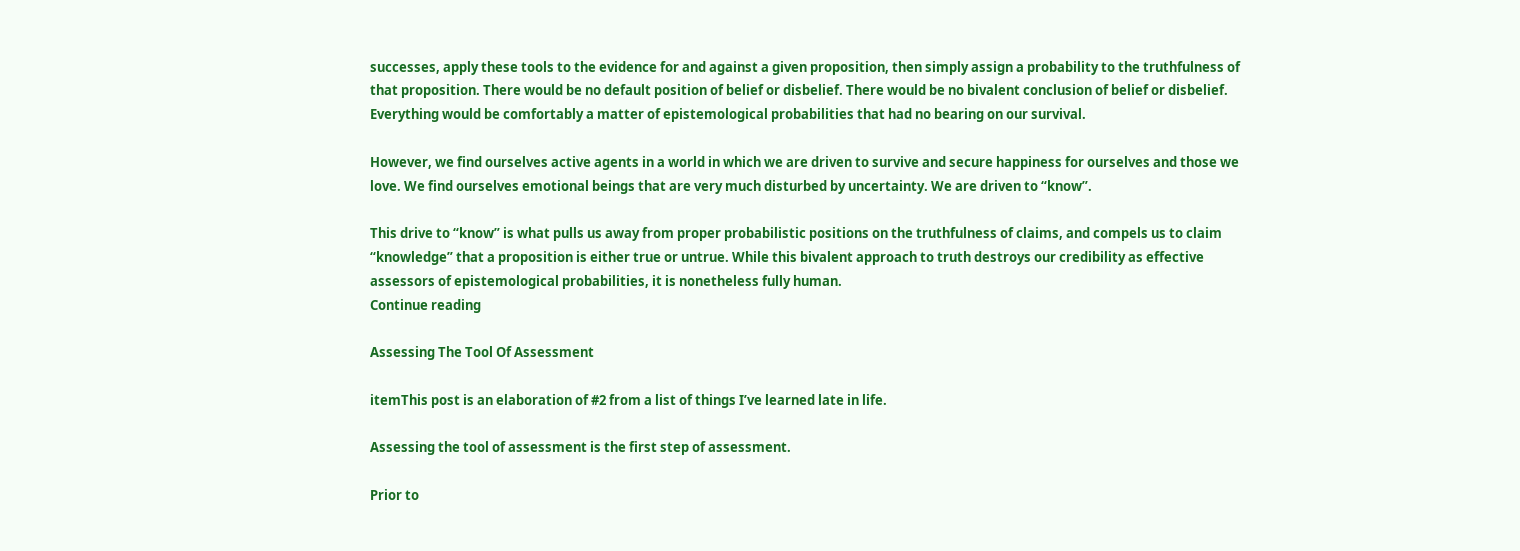successes, apply these tools to the evidence for and against a given proposition, then simply assign a probability to the truthfulness of that proposition. There would be no default position of belief or disbelief. There would be no bivalent conclusion of belief or disbelief. Everything would be comfortably a matter of epistemological probabilities that had no bearing on our survival.

However, we find ourselves active agents in a world in which we are driven to survive and secure happiness for ourselves and those we love. We find ourselves emotional beings that are very much disturbed by uncertainty. We are driven to “know”.

This drive to “know” is what pulls us away from proper probabilistic positions on the truthfulness of claims, and compels us to claim “knowledge” that a proposition is either true or untrue. While this bivalent approach to truth destroys our credibility as effective assessors of epistemological probabilities, it is nonetheless fully human.
Continue reading

Assessing The Tool Of Assessment

itemThis post is an elaboration of #2 from a list of things I’ve learned late in life.

Assessing the tool of assessment is the first step of assessment.

Prior to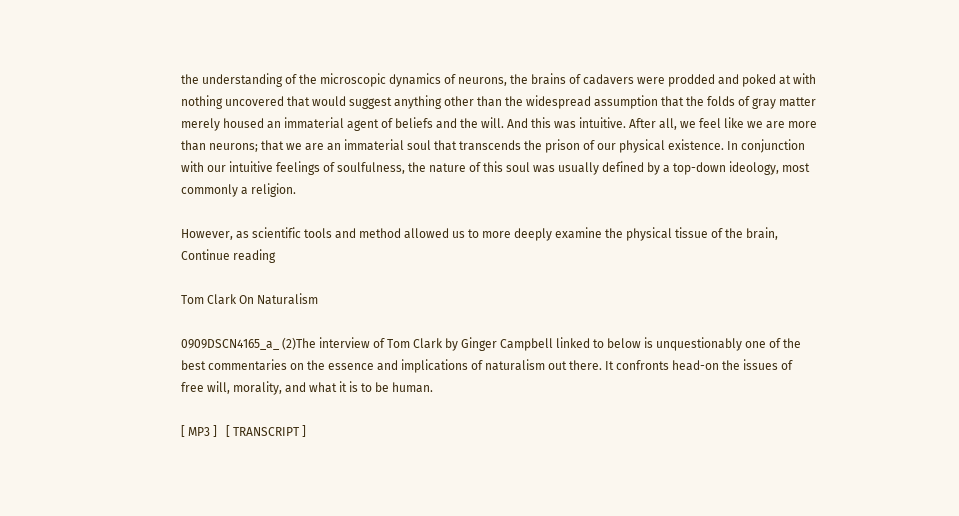the understanding of the microscopic dynamics of neurons, the brains of cadavers were prodded and poked at with nothing uncovered that would suggest anything other than the widespread assumption that the folds of gray matter merely housed an immaterial agent of beliefs and the will. And this was intuitive. After all, we feel like we are more than neurons; that we are an immaterial soul that transcends the prison of our physical existence. In conjunction with our intuitive feelings of soulfulness, the nature of this soul was usually defined by a top-down ideology, most commonly a religion.

However, as scientific tools and method allowed us to more deeply examine the physical tissue of the brain, Continue reading

Tom Clark On Naturalism

0909DSCN4165_a_ (2)The interview of Tom Clark by Ginger Campbell linked to below is unquestionably one of the best commentaries on the essence and implications of naturalism out there. It confronts head-on the issues of free will, morality, and what it is to be human.

[ MP3 ]   [ TRANSCRIPT ]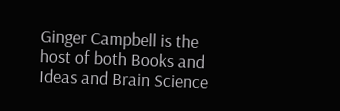Ginger Campbell is the host of both Books and Ideas and Brain Science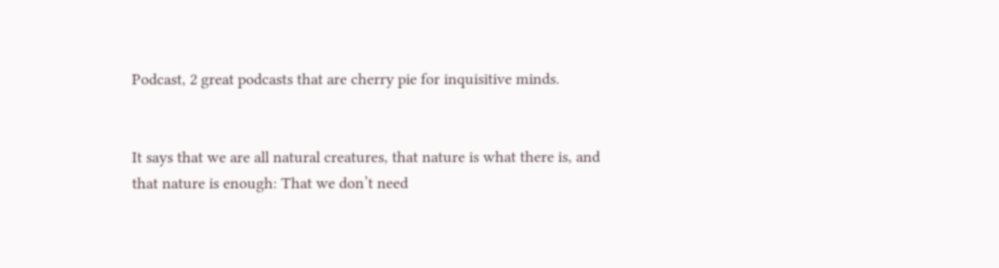Podcast, 2 great podcasts that are cherry pie for inquisitive minds.


It says that we are all natural creatures, that nature is what there is, and that nature is enough: That we don’t need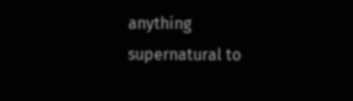anything supernatural to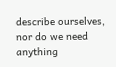describe ourselves, nor do we need anything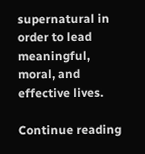supernatural in order to lead meaningful, moral, and effective lives.

Continue reading